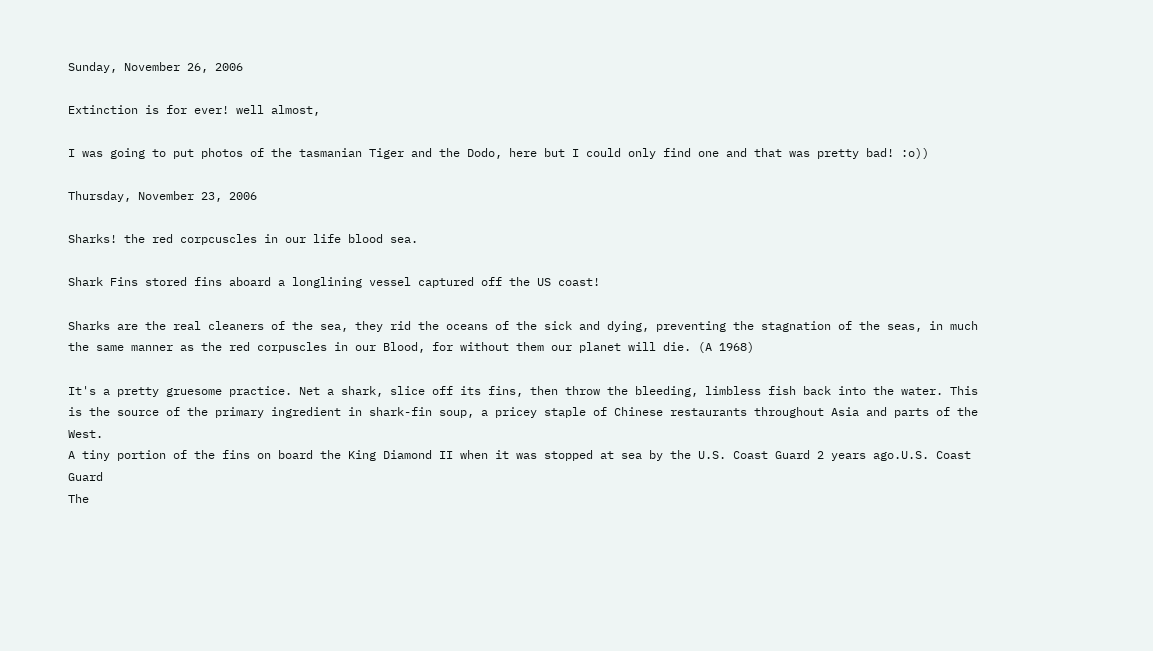Sunday, November 26, 2006

Extinction is for ever! well almost,

I was going to put photos of the tasmanian Tiger and the Dodo, here but I could only find one and that was pretty bad! :o))

Thursday, November 23, 2006

Sharks! the red corpcuscles in our life blood sea.

Shark Fins stored fins aboard a longlining vessel captured off the US coast!

Sharks are the real cleaners of the sea, they rid the oceans of the sick and dying, preventing the stagnation of the seas, in much the same manner as the red corpuscles in our Blood, for without them our planet will die. (A 1968)

It's a pretty gruesome practice. Net a shark, slice off its fins, then throw the bleeding, limbless fish back into the water. This is the source of the primary ingredient in shark-fin soup, a pricey staple of Chinese restaurants throughout Asia and parts of the West.
A tiny portion of the fins on board the King Diamond II when it was stopped at sea by the U.S. Coast Guard 2 years ago.U.S. Coast Guard
The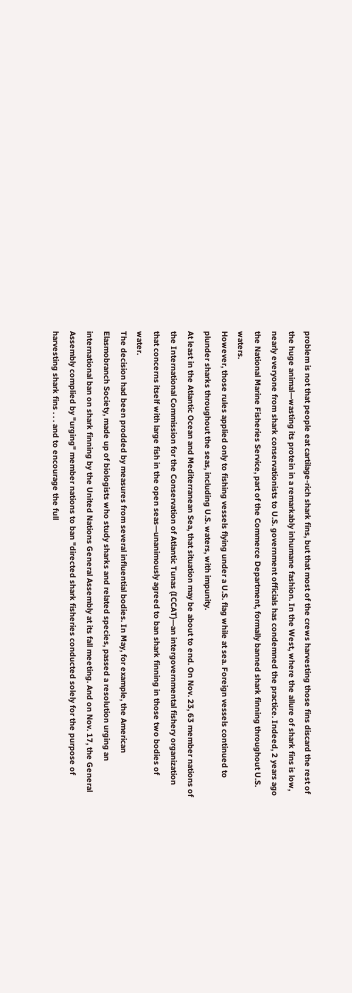problem is not that people eat cartilage-rich shark fins, but that most of the crews harvesting those fins discard the rest of the huge animal—wasting its protein in a remarkably inhumane fashion. In the West, where the allure of shark fins is low, nearly everyone from shark conservationists to U.S. government officials has condemned the practice. Indeed, 2 years ago the National Marine Fisheries Service, part of the Commerce Department, formally banned shark finning throughout U.S. waters.
However, those rules applied only to fishing vessels flying under a U.S. flag while at sea. Foreign vessels continued to plunder sharks throughout the seas, including U.S. waters, with impunity.
At least in the Atlantic Ocean and Mediterranean Sea, that situation may be about to end. On Nov. 23, 63 member nations of the International Commission for the Conservation of Atlantic Tunas (ICCAT)—an intergovernmental fishery organization that concerns itself with large fish in the open seas—unanimously agreed to ban shark finning in those two bodies of water.
The decision had been prodded by measures from several influential bodies. In May, for example, the American Elasmobranch Society, made up of biologists who study sharks and related species, passed a resolution urging an international ban on shark finning by the United Nations General Assembly at its fall meeting. And on Nov. 17, the General Assembly complied by "urging" member nations to ban "directed shark fisheries conducted solely for the purpose of harvesting shark fins . . . and to encourage the full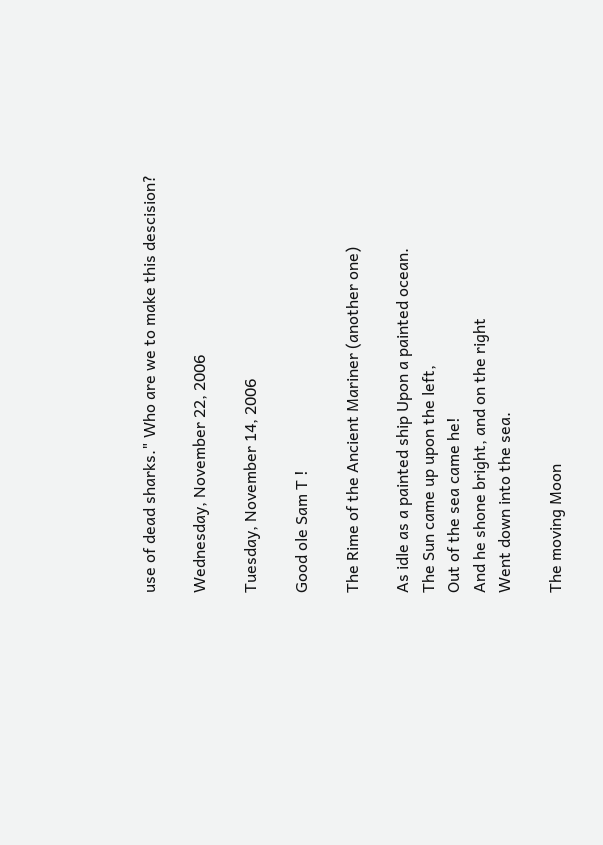use of dead sharks." Who are we to make this descision?

Wednesday, November 22, 2006

Tuesday, November 14, 2006

Good ole Sam T !

The Rime of the Ancient Mariner (another one)

As idle as a painted ship Upon a painted ocean.
The Sun came up upon the left,
Out of the sea came he!
And he shone bright, and on the right
Went down into the sea.

The moving Moon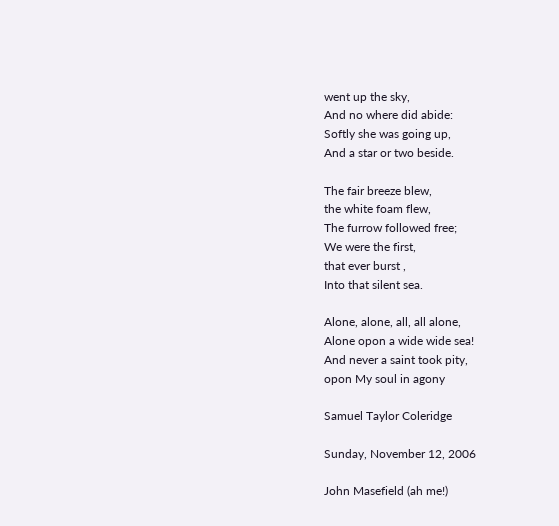went up the sky,
And no where did abide:
Softly she was going up,
And a star or two beside.

The fair breeze blew,
the white foam flew,
The furrow followed free;
We were the first,
that ever burst ,
Into that silent sea.

Alone, alone, all, all alone,
Alone opon a wide wide sea!
And never a saint took pity,
opon My soul in agony

Samuel Taylor Coleridge

Sunday, November 12, 2006

John Masefield (ah me!)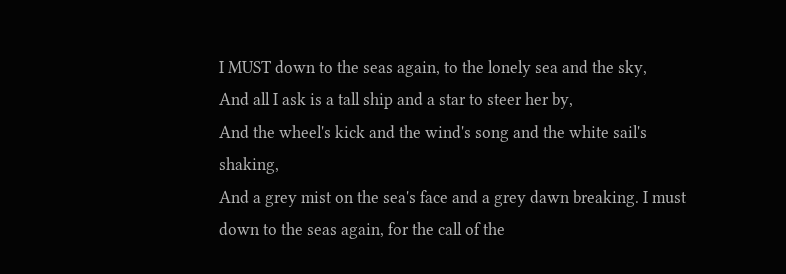I MUST down to the seas again, to the lonely sea and the sky,
And all I ask is a tall ship and a star to steer her by,
And the wheel's kick and the wind's song and the white sail's shaking,
And a grey mist on the sea's face and a grey dawn breaking. I must down to the seas again, for the call of the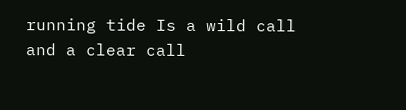running tide Is a wild call and a clear call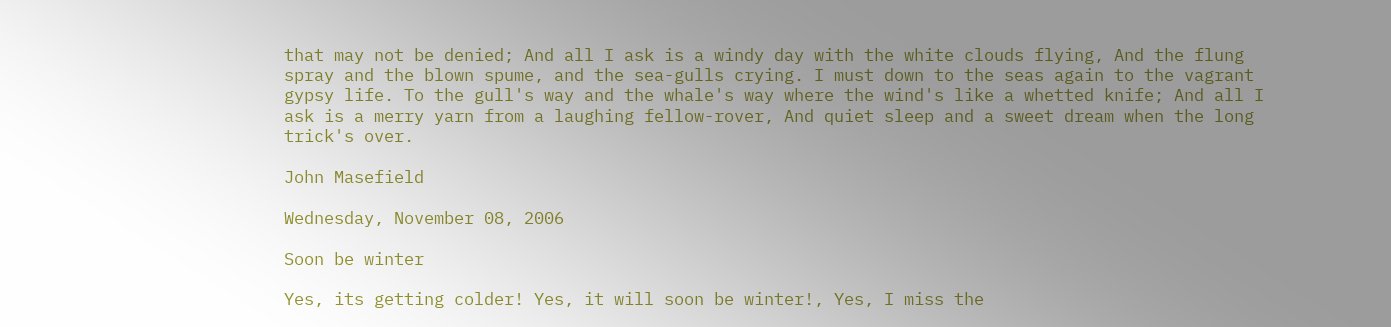that may not be denied; And all I ask is a windy day with the white clouds flying, And the flung spray and the blown spume, and the sea-gulls crying. I must down to the seas again to the vagrant gypsy life. To the gull's way and the whale's way where the wind's like a whetted knife; And all I ask is a merry yarn from a laughing fellow-rover, And quiet sleep and a sweet dream when the long trick's over.

John Masefield

Wednesday, November 08, 2006

Soon be winter

Yes, its getting colder! Yes, it will soon be winter!, Yes, I miss the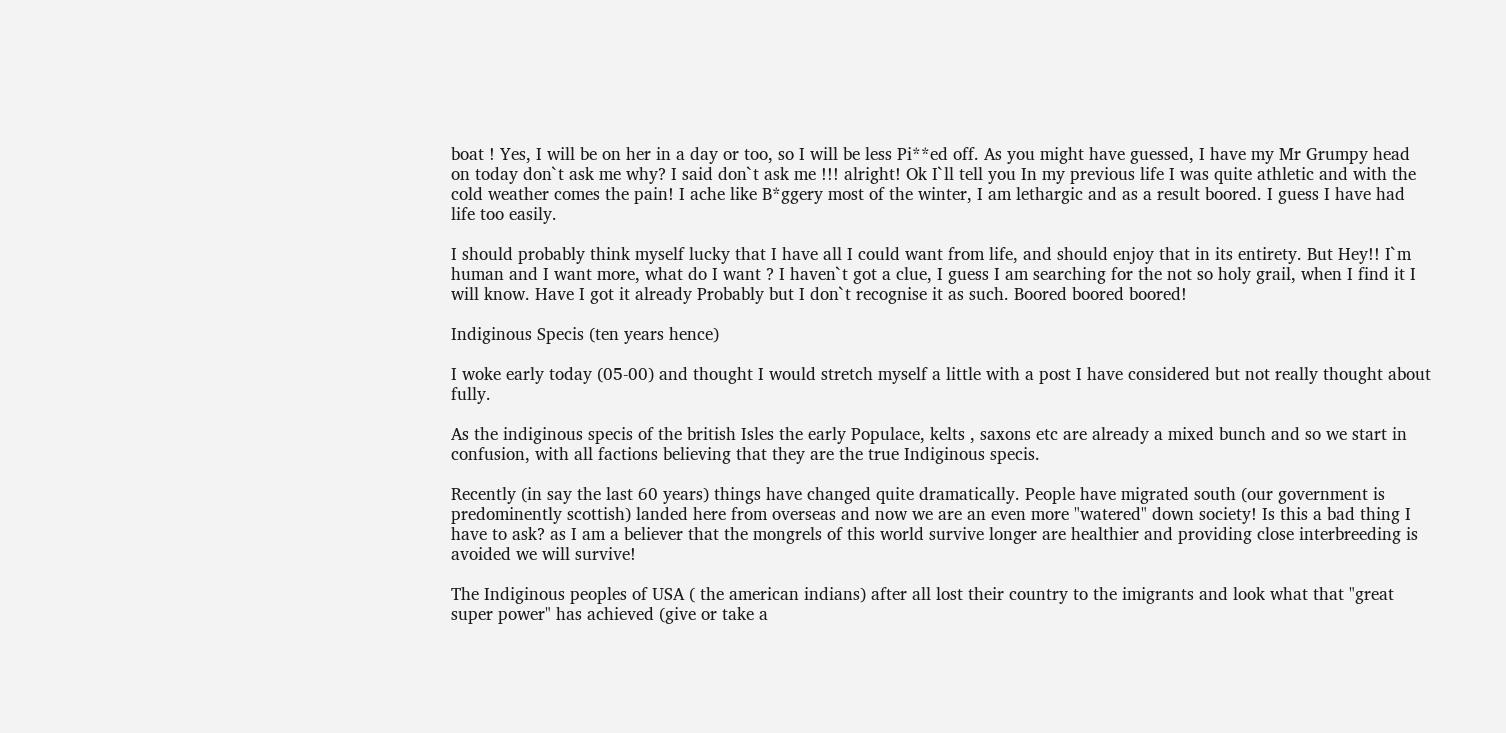boat ! Yes, I will be on her in a day or too, so I will be less Pi**ed off. As you might have guessed, I have my Mr Grumpy head on today don`t ask me why? I said don`t ask me !!! alright! Ok I`ll tell you In my previous life I was quite athletic and with the cold weather comes the pain! I ache like B*ggery most of the winter, I am lethargic and as a result boored. I guess I have had life too easily.

I should probably think myself lucky that I have all I could want from life, and should enjoy that in its entirety. But Hey!! I`m human and I want more, what do I want ? I haven`t got a clue, I guess I am searching for the not so holy grail, when I find it I will know. Have I got it already Probably but I don`t recognise it as such. Boored boored boored!

Indiginous Specis (ten years hence)

I woke early today (05-00) and thought I would stretch myself a little with a post I have considered but not really thought about fully.

As the indiginous specis of the british Isles the early Populace, kelts , saxons etc are already a mixed bunch and so we start in confusion, with all factions believing that they are the true Indiginous specis.

Recently (in say the last 60 years) things have changed quite dramatically. People have migrated south (our government is predominently scottish) landed here from overseas and now we are an even more "watered" down society! Is this a bad thing I have to ask? as I am a believer that the mongrels of this world survive longer are healthier and providing close interbreeding is avoided we will survive!

The Indiginous peoples of USA ( the american indians) after all lost their country to the imigrants and look what that "great super power" has achieved (give or take a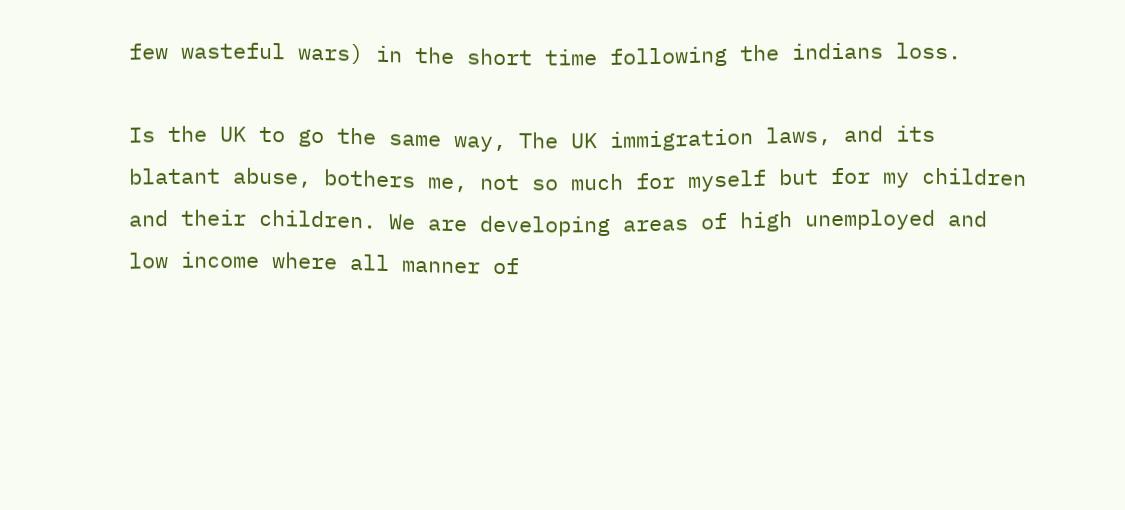few wasteful wars) in the short time following the indians loss.

Is the UK to go the same way, The UK immigration laws, and its blatant abuse, bothers me, not so much for myself but for my children and their children. We are developing areas of high unemployed and low income where all manner of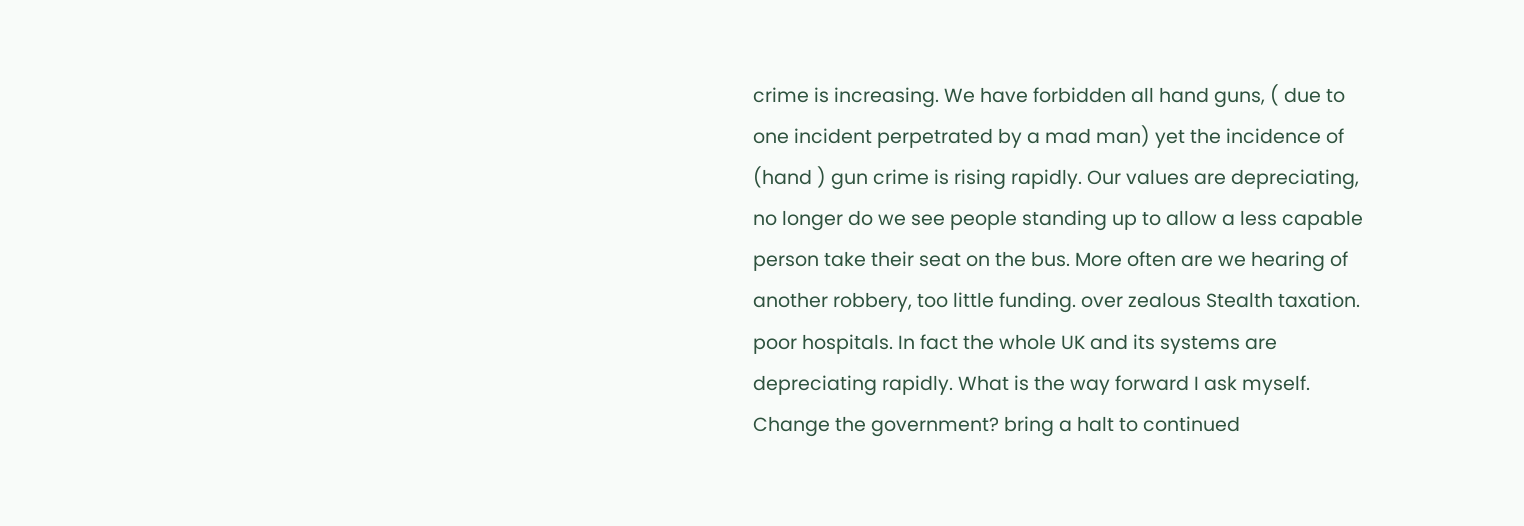crime is increasing. We have forbidden all hand guns, ( due to one incident perpetrated by a mad man) yet the incidence of (hand ) gun crime is rising rapidly. Our values are depreciating, no longer do we see people standing up to allow a less capable person take their seat on the bus. More often are we hearing of another robbery, too little funding. over zealous Stealth taxation. poor hospitals. In fact the whole UK and its systems are depreciating rapidly. What is the way forward I ask myself. Change the government? bring a halt to continued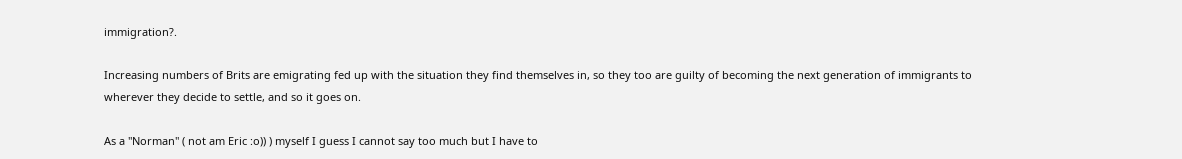immigration?.

Increasing numbers of Brits are emigrating fed up with the situation they find themselves in, so they too are guilty of becoming the next generation of immigrants to wherever they decide to settle, and so it goes on.

As a "Norman" ( not am Eric :o)) ) myself I guess I cannot say too much but I have to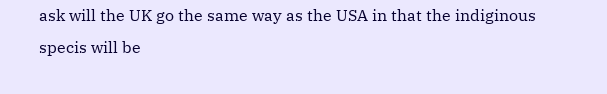ask will the UK go the same way as the USA in that the indiginous specis will be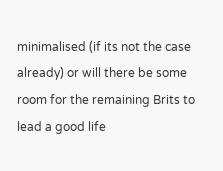minimalised (if its not the case already) or will there be some room for the remaining Brits to lead a good life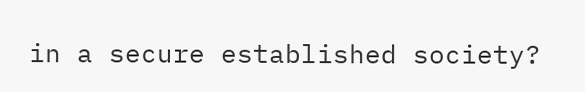in a secure established society?